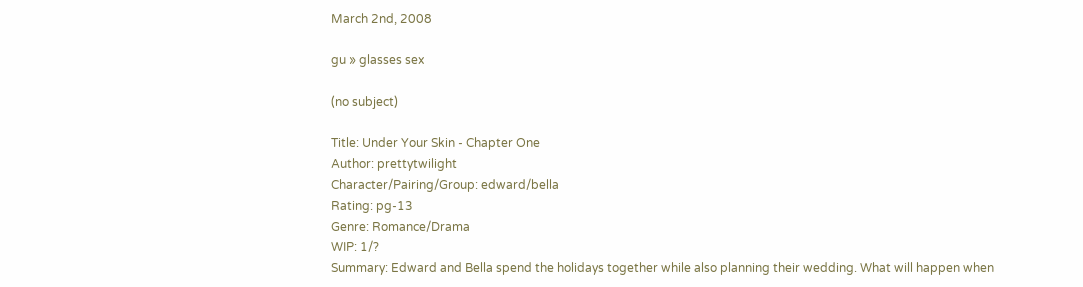March 2nd, 2008

gu » glasses sex

(no subject)

Title: Under Your Skin - Chapter One
Author: prettytwilight
Character/Pairing/Group: edward/bella
Rating: pg-13
Genre: Romance/Drama
WIP: 1/?
Summary: Edward and Bella spend the holidays together while also planning their wedding. What will happen when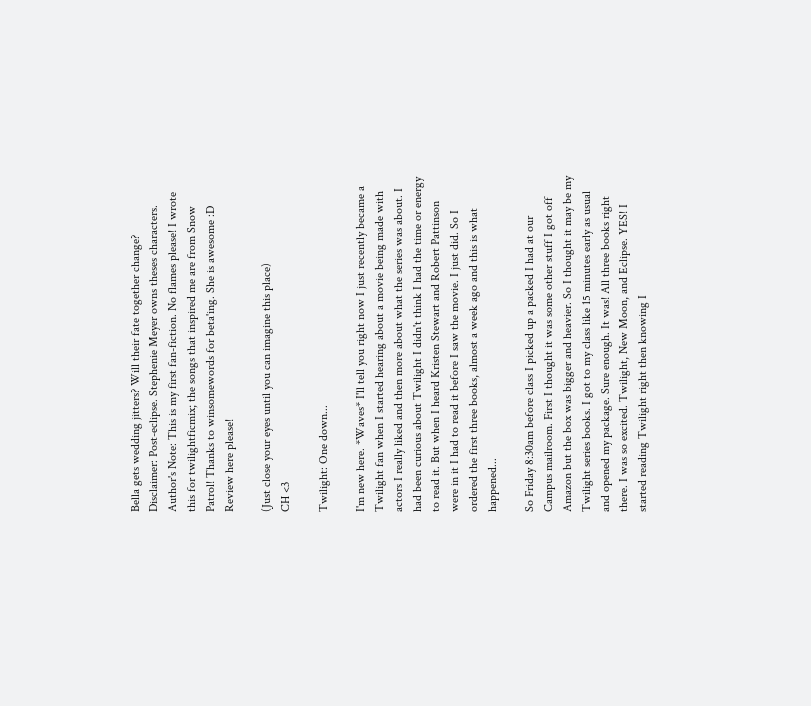Bella gets wedding jitters? Will their fate together change?
Disclaimer: Post-eclipse. Stephenie Meyer owns theses characters.
Author's Note: This is my first fan-fiction. No flames please! I wrote this for twilightficmix; the songs that inspired me are from Snow Patrol! Thanks to winsomewords for beta'ing. She is awesome :D Review here please!

(Just close your eyes until you can imagine this place)
CH <3

Twilight: One down...

I'm new here. *Waves* I'll tell you right now I just recently became a Twilight fan when I started hearing about a movie being made with actors I really liked and then more about what the series was about. I had been curious about Twilight I didn't think I had the time or energy to read it. But when I heard Kristen Stewart and Robert Pattinson were in it I had to read it before I saw the movie. I just did. So I ordered the first three books, almost a week ago and this is what happened...

So Friday 8:30am before class I picked up a packed I had at our Campus mailroom. First I thought it was some other stuff I got off Amazon but the box was bigger and heavier. So I thought it may be my Twilight series books. I got to my class like 15 minutes early as usual and opened my package. Sure enough. It was! All three books right there. I was so excited. Twilight, New Moon, and Eclipse. YES! I started reading Twilight right then knowing I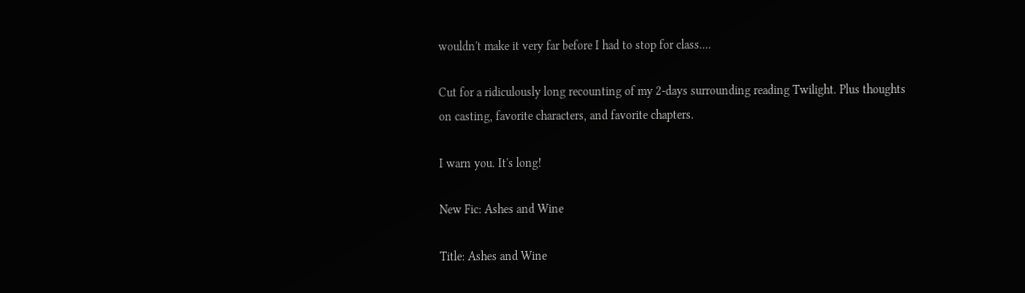wouldn't make it very far before I had to stop for class....

Cut for a ridiculously long recounting of my 2-days surrounding reading Twilight. Plus thoughts on casting, favorite characters, and favorite chapters.

I warn you. It's long!

New Fic: Ashes and Wine

Title: Ashes and Wine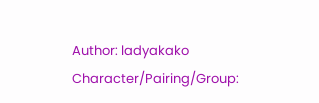Author: ladyakako
Character/Pairing/Group: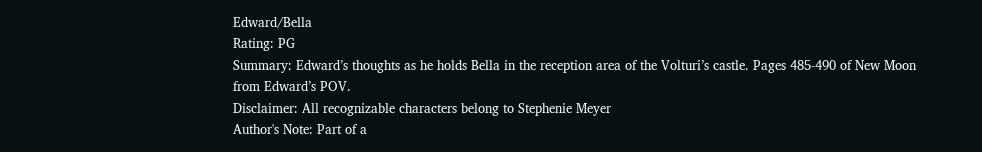Edward/Bella
Rating: PG
Summary: Edward’s thoughts as he holds Bella in the reception area of the Volturi’s castle. Pages 485-490 of New Moon from Edward’s POV.
Disclaimer: All recognizable characters belong to Stephenie Meyer
Author's Note: Part of a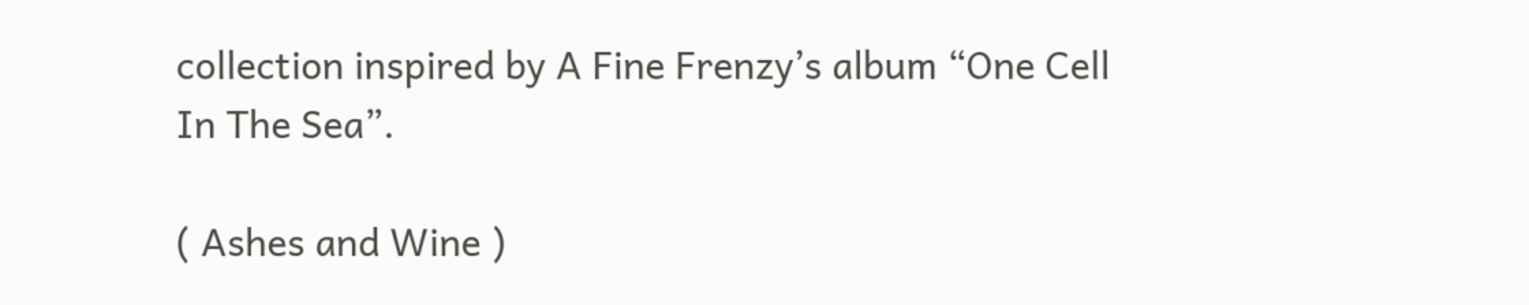collection inspired by A Fine Frenzy’s album “One Cell In The Sea”.

( Ashes and Wine )